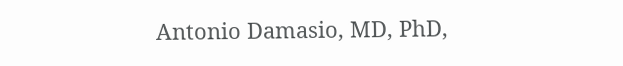Antonio Damasio, MD, PhD,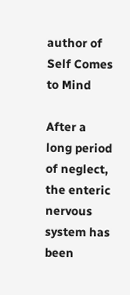author of Self Comes to Mind

After a long period of neglect, the enteric nervous system has been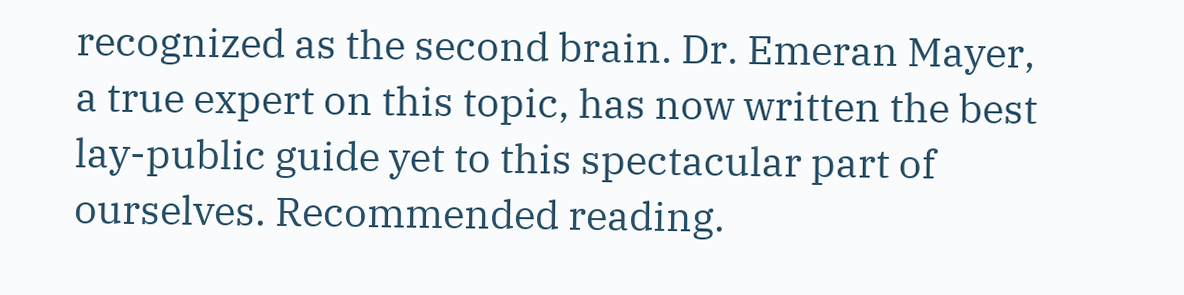recognized as the second brain. Dr. Emeran Mayer, a true expert on this topic, has now written the best lay-public guide yet to this spectacular part of ourselves. Recommended reading.